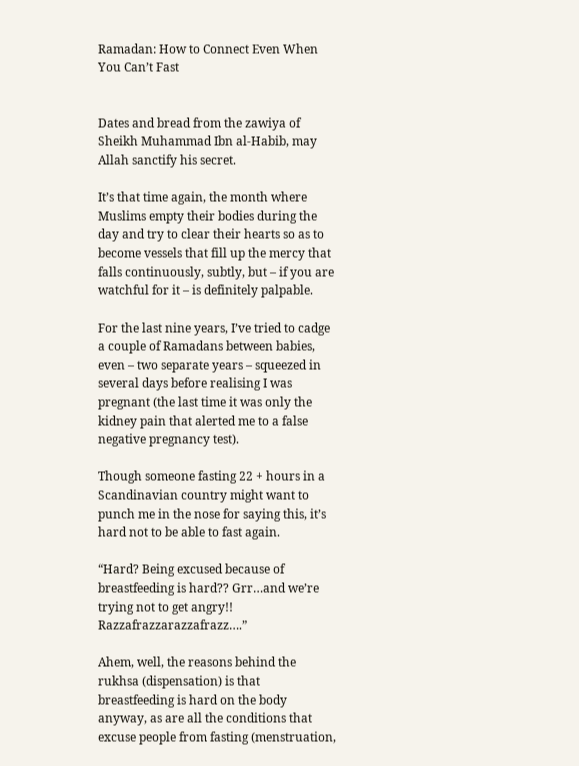Ramadan: How to Connect Even When You Can’t Fast


Dates and bread from the zawiya of Sheikh Muhammad Ibn al-Habib, may Allah sanctify his secret.

It’s that time again, the month where Muslims empty their bodies during the day and try to clear their hearts so as to become vessels that fill up the mercy that falls continuously, subtly, but – if you are watchful for it – is definitely palpable.

For the last nine years, I’ve tried to cadge a couple of Ramadans between babies, even – two separate years – squeezed in several days before realising I was pregnant (the last time it was only the kidney pain that alerted me to a false negative pregnancy test).

Though someone fasting 22 + hours in a Scandinavian country might want to punch me in the nose for saying this, it’s hard not to be able to fast again.

“Hard? Being excused because of breastfeeding is hard?? Grr…and we’re trying not to get angry!! Razzafrazzarazzafrazz….”

Ahem, well, the reasons behind the rukhsa (dispensation) is that breastfeeding is hard on the body anyway, as are all the conditions that excuse people from fasting (menstruation,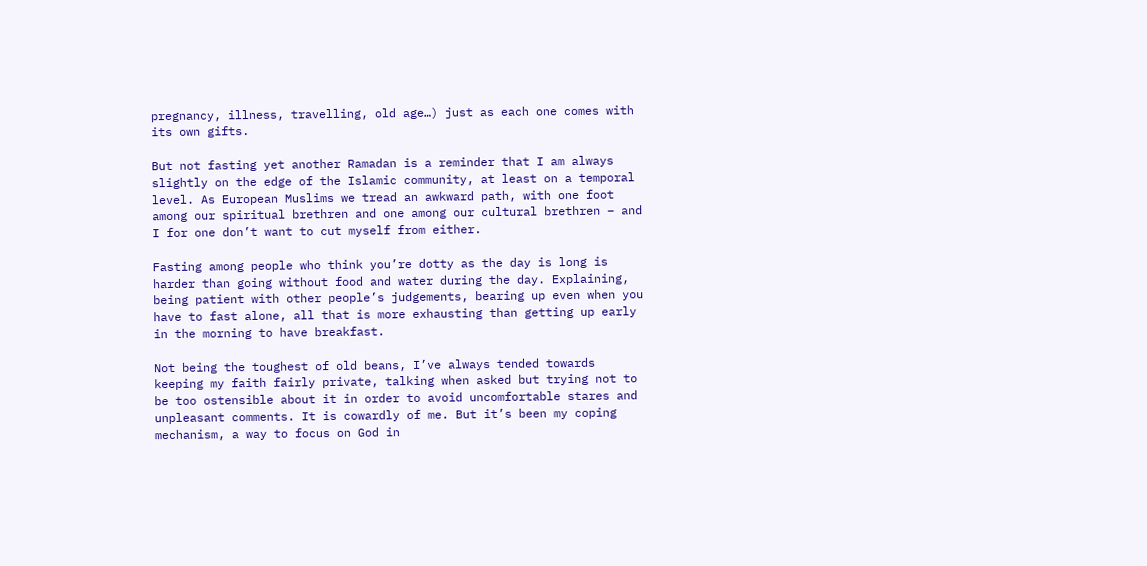pregnancy, illness, travelling, old age…) just as each one comes with its own gifts.

But not fasting yet another Ramadan is a reminder that I am always slightly on the edge of the Islamic community, at least on a temporal level. As European Muslims we tread an awkward path, with one foot among our spiritual brethren and one among our cultural brethren – and I for one don’t want to cut myself from either.

Fasting among people who think you’re dotty as the day is long is harder than going without food and water during the day. Explaining, being patient with other people’s judgements, bearing up even when you have to fast alone, all that is more exhausting than getting up early in the morning to have breakfast.

Not being the toughest of old beans, I’ve always tended towards keeping my faith fairly private, talking when asked but trying not to be too ostensible about it in order to avoid uncomfortable stares and unpleasant comments. It is cowardly of me. But it’s been my coping mechanism, a way to focus on God in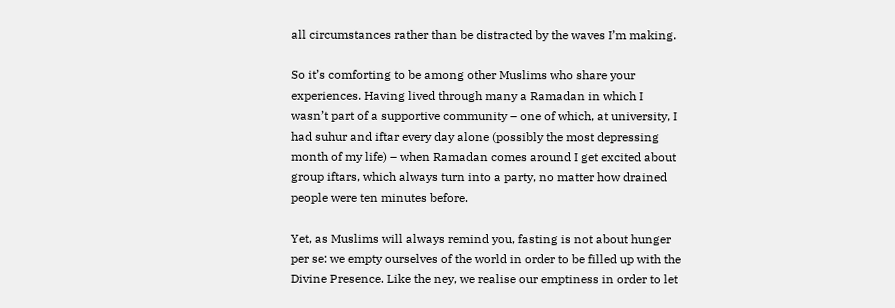all circumstances rather than be distracted by the waves I’m making.

So it’s comforting to be among other Muslims who share your experiences. Having lived through many a Ramadan in which I wasn’t part of a supportive community – one of which, at university, I had suhur and iftar every day alone (possibly the most depressing month of my life) – when Ramadan comes around I get excited about group iftars, which always turn into a party, no matter how drained people were ten minutes before.

Yet, as Muslims will always remind you, fasting is not about hunger per se: we empty ourselves of the world in order to be filled up with the Divine Presence. Like the ney, we realise our emptiness in order to let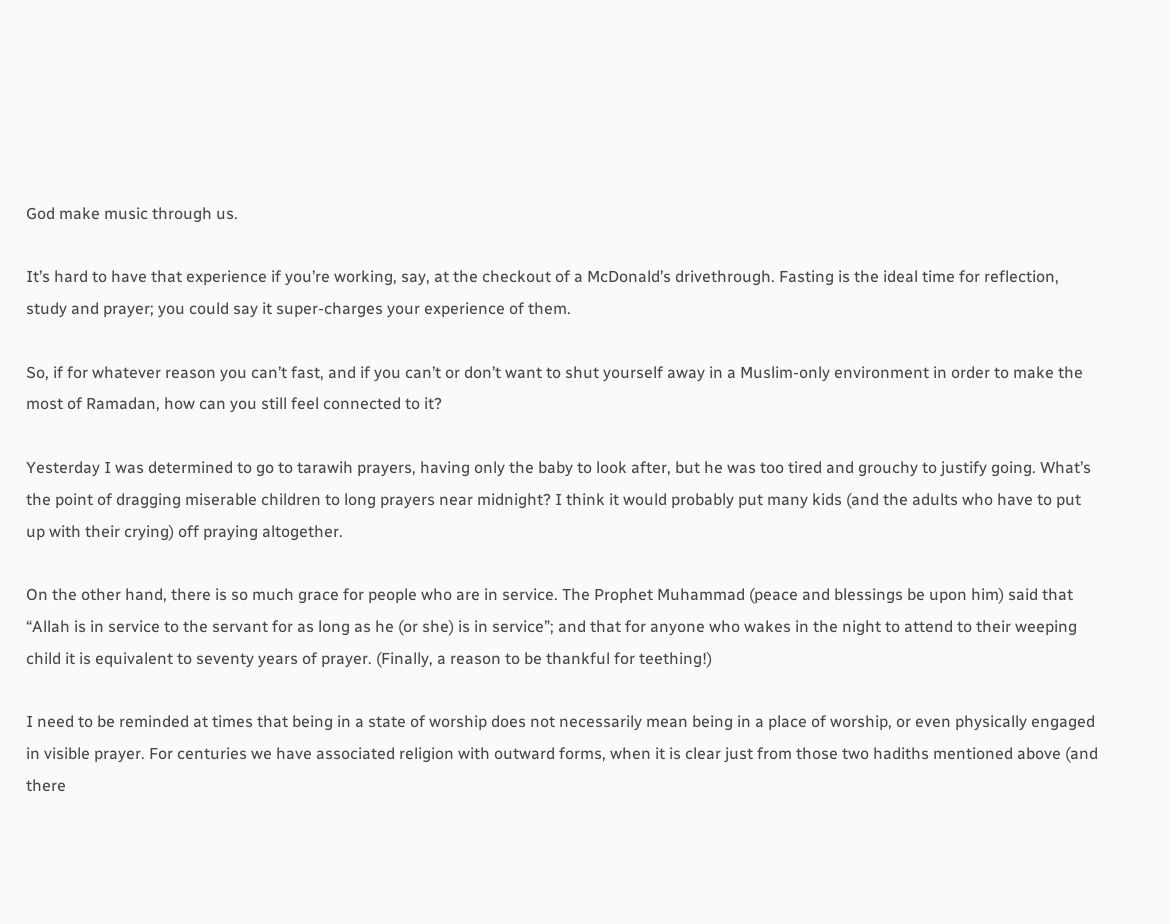God make music through us.

It’s hard to have that experience if you’re working, say, at the checkout of a McDonald’s drivethrough. Fasting is the ideal time for reflection, study and prayer; you could say it super-charges your experience of them.

So, if for whatever reason you can’t fast, and if you can’t or don’t want to shut yourself away in a Muslim-only environment in order to make the most of Ramadan, how can you still feel connected to it?

Yesterday I was determined to go to tarawih prayers, having only the baby to look after, but he was too tired and grouchy to justify going. What’s the point of dragging miserable children to long prayers near midnight? I think it would probably put many kids (and the adults who have to put up with their crying) off praying altogether.

On the other hand, there is so much grace for people who are in service. The Prophet Muhammad (peace and blessings be upon him) said that “Allah is in service to the servant for as long as he (or she) is in service”; and that for anyone who wakes in the night to attend to their weeping child it is equivalent to seventy years of prayer. (Finally, a reason to be thankful for teething!)

I need to be reminded at times that being in a state of worship does not necessarily mean being in a place of worship, or even physically engaged in visible prayer. For centuries we have associated religion with outward forms, when it is clear just from those two hadiths mentioned above (and there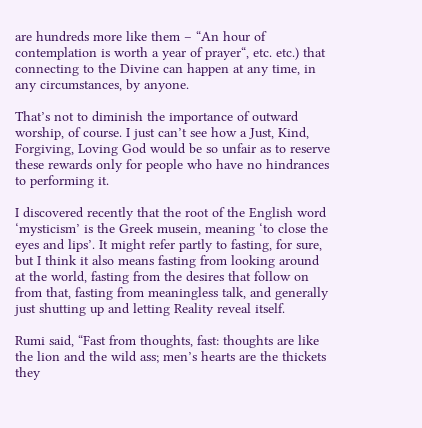are hundreds more like them – “An hour of contemplation is worth a year of prayer“, etc. etc.) that connecting to the Divine can happen at any time, in any circumstances, by anyone.

That’s not to diminish the importance of outward worship, of course. I just can’t see how a Just, Kind, Forgiving, Loving God would be so unfair as to reserve these rewards only for people who have no hindrances to performing it.

I discovered recently that the root of the English word ‘mysticism’ is the Greek musein, meaning ‘to close the eyes and lips’. It might refer partly to fasting, for sure, but I think it also means fasting from looking around at the world, fasting from the desires that follow on from that, fasting from meaningless talk, and generally just shutting up and letting Reality reveal itself.

Rumi said, “Fast from thoughts, fast: thoughts are like the lion and the wild ass; men’s hearts are the thickets they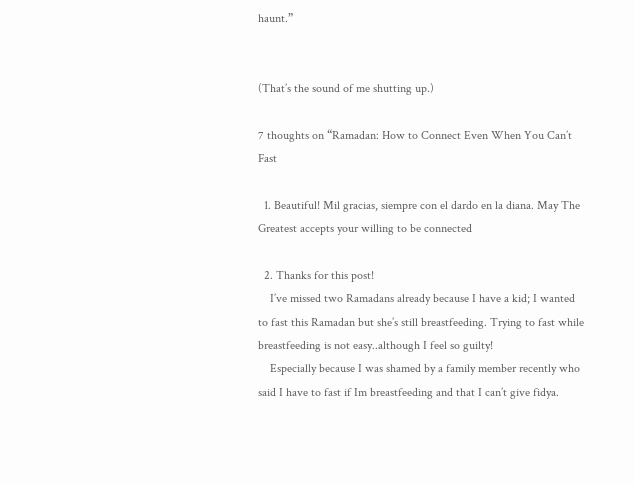haunt.”


(That’s the sound of me shutting up.)

7 thoughts on “Ramadan: How to Connect Even When You Can’t Fast

  1. Beautiful! Mil gracias, siempre con el dardo en la diana. May The Greatest accepts your willing to be connected

  2. Thanks for this post!
    I’ve missed two Ramadans already because I have a kid; I wanted to fast this Ramadan but she’s still breastfeeding. Trying to fast while breastfeeding is not easy..although I feel so guilty!
    Especially because I was shamed by a family member recently who said I have to fast if Im breastfeeding and that I can’t give fidya.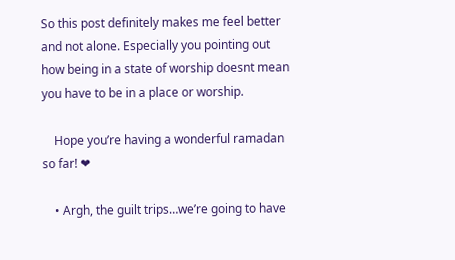So this post definitely makes me feel better and not alone. Especially you pointing out how being in a state of worship doesnt mean you have to be in a place or worship.

    Hope you’re having a wonderful ramadan so far! ❤

    • Argh, the guilt trips…we’re going to have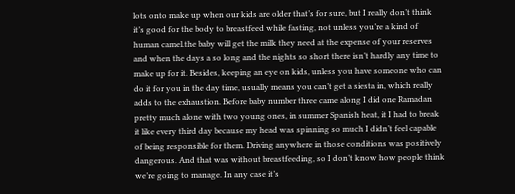lots onto make up when our kids are older that’s for sure, but I really don’t think it’s good for the body to breastfeed while fasting, not unless you’re a kind of human camel.the baby will get the milk they need at the expense of your reserves and when the days a so long and the nights so short there isn’t hardly any time to make up for it. Besides, keeping an eye on kids, unless you have someone who can do it for you in the day time, usually means you can’t get a siesta in, which really adds to the exhaustion. Before baby number three came along I did one Ramadan pretty much alone with two young ones, in summer Spanish heat, it I had to break it like every third day because my head was spinning so much I didn’t feel capable of being responsible for them. Driving anywhere in those conditions was positively dangerous. And that was without breastfeeding, so I don’t know how people think we’re going to manage. In any case it’s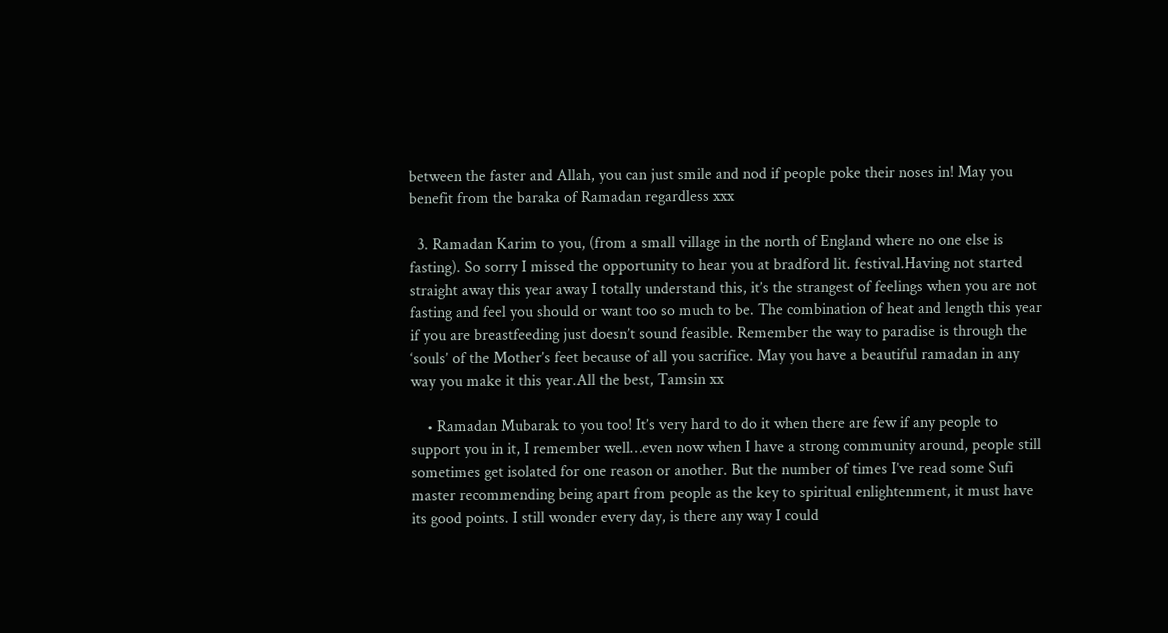between the faster and Allah, you can just smile and nod if people poke their noses in! May you benefit from the baraka of Ramadan regardless xxx

  3. Ramadan Karim to you, (from a small village in the north of England where no one else is fasting). So sorry I missed the opportunity to hear you at bradford lit. festival.Having not started straight away this year away I totally understand this, it’s the strangest of feelings when you are not fasting and feel you should or want too so much to be. The combination of heat and length this year if you are breastfeeding just doesn’t sound feasible. Remember the way to paradise is through the ‘souls’ of the Mother’s feet because of all you sacrifice. May you have a beautiful ramadan in any way you make it this year.All the best, Tamsin xx

    • Ramadan Mubarak to you too! It’s very hard to do it when there are few if any people to support you in it, I remember well…even now when I have a strong community around, people still sometimes get isolated for one reason or another. But the number of times I’ve read some Sufi master recommending being apart from people as the key to spiritual enlightenment, it must have its good points. I still wonder every day, is there any way I could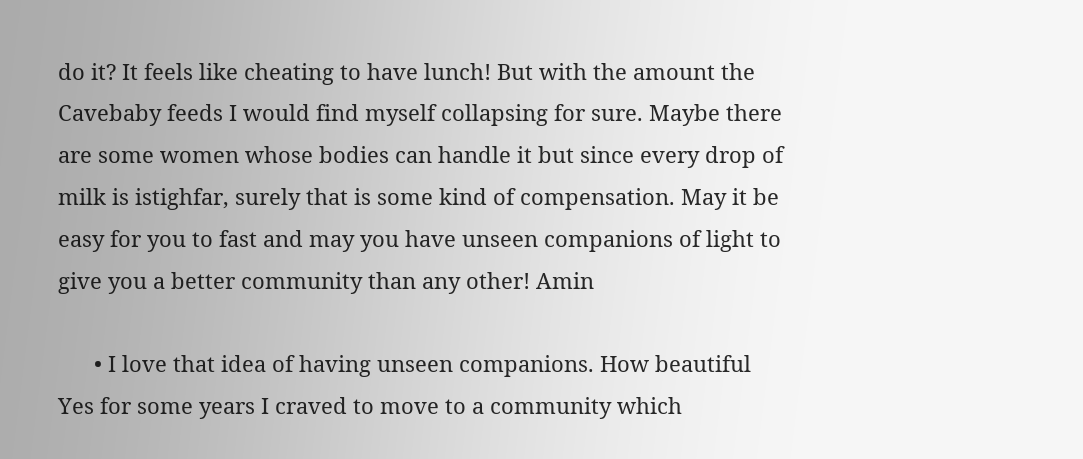do it? It feels like cheating to have lunch! But with the amount the Cavebaby feeds I would find myself collapsing for sure. Maybe there are some women whose bodies can handle it but since every drop of milk is istighfar, surely that is some kind of compensation. May it be easy for you to fast and may you have unseen companions of light to give you a better community than any other! Amin

      • I love that idea of having unseen companions. How beautiful  Yes for some years I craved to move to a community which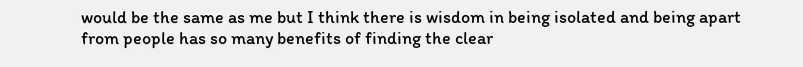would be the same as me but I think there is wisdom in being isolated and being apart from people has so many benefits of finding the clear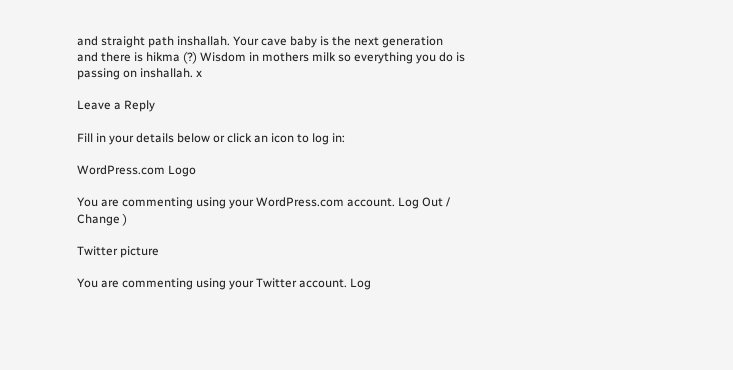and straight path inshallah. Your cave baby is the next generation and there is hikma (?) Wisdom in mothers milk so everything you do is passing on inshallah. x

Leave a Reply

Fill in your details below or click an icon to log in:

WordPress.com Logo

You are commenting using your WordPress.com account. Log Out /  Change )

Twitter picture

You are commenting using your Twitter account. Log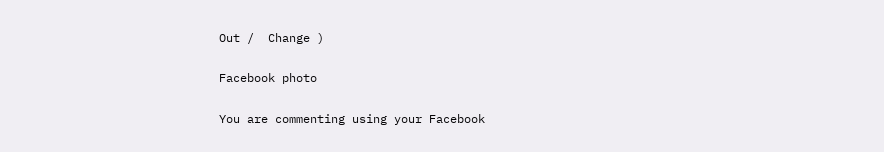Out /  Change )

Facebook photo

You are commenting using your Facebook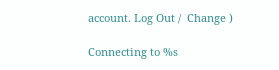account. Log Out /  Change )

Connecting to %s